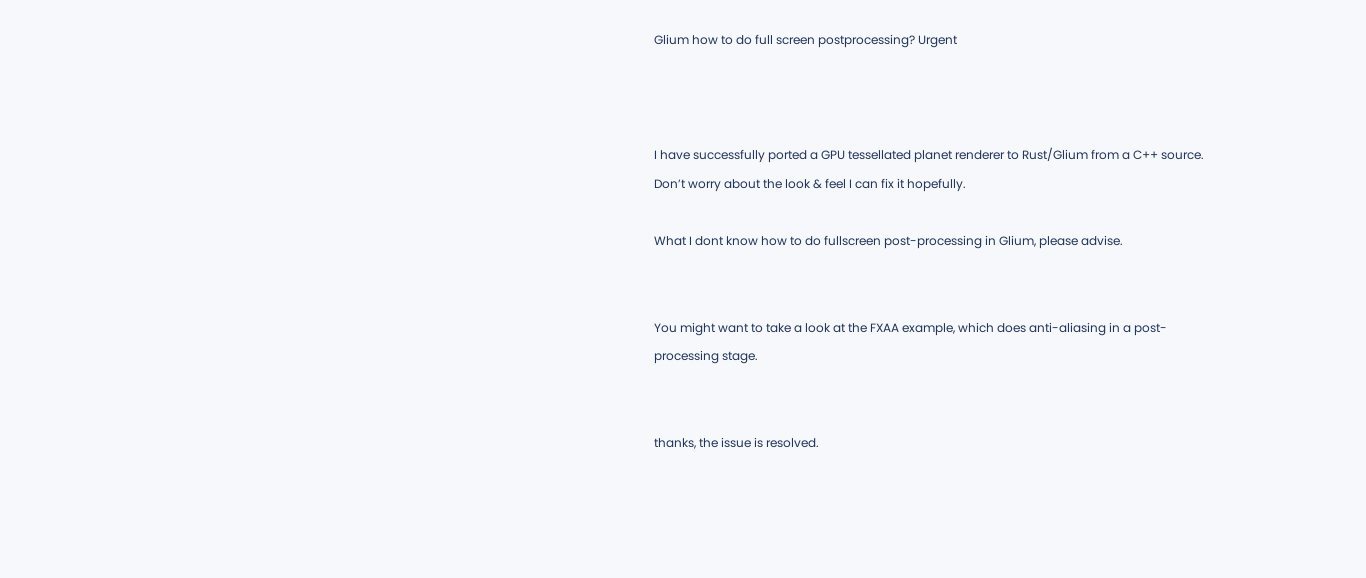Glium how to do full screen postprocessing? Urgent



I have successfully ported a GPU tessellated planet renderer to Rust/Glium from a C++ source. Don’t worry about the look & feel I can fix it hopefully.

What I dont know how to do fullscreen post-processing in Glium, please advise.


You might want to take a look at the FXAA example, which does anti-aliasing in a post-processing stage.


thanks, the issue is resolved.